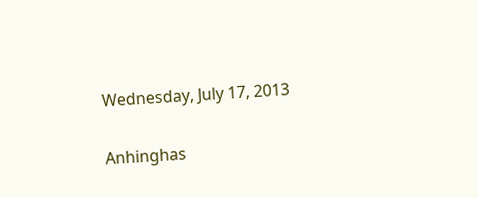Wednesday, July 17, 2013

Anhinghas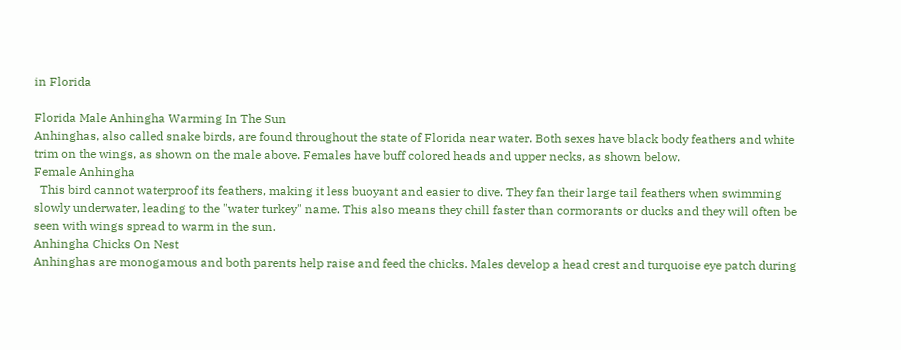in Florida

Florida Male Anhingha Warming In The Sun
Anhinghas, also called snake birds, are found throughout the state of Florida near water. Both sexes have black body feathers and white trim on the wings, as shown on the male above. Females have buff colored heads and upper necks, as shown below.
Female Anhingha
  This bird cannot waterproof its feathers, making it less buoyant and easier to dive. They fan their large tail feathers when swimming slowly underwater, leading to the "water turkey" name. This also means they chill faster than cormorants or ducks and they will often be seen with wings spread to warm in the sun.
Anhingha Chicks On Nest
Anhinghas are monogamous and both parents help raise and feed the chicks. Males develop a head crest and turquoise eye patch during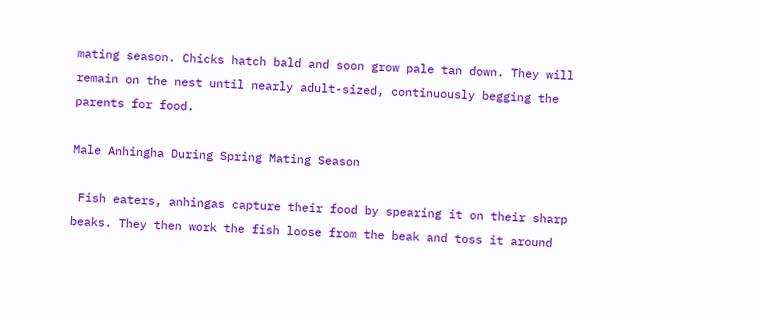mating season. Chicks hatch bald and soon grow pale tan down. They will remain on the nest until nearly adult-sized, continuously begging the parents for food.

Male Anhingha During Spring Mating Season

 Fish eaters, anhingas capture their food by spearing it on their sharp beaks. They then work the fish loose from the beak and toss it around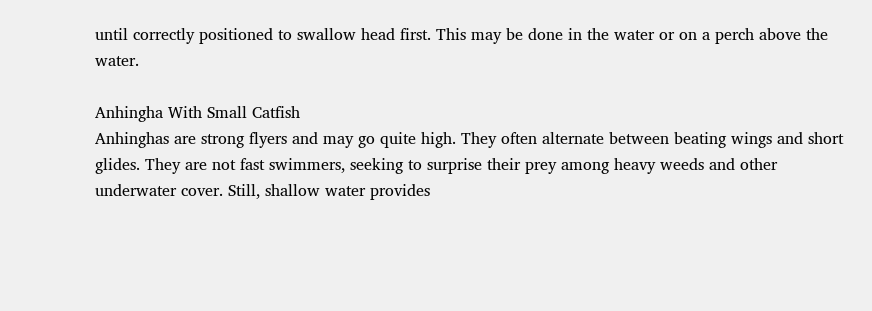until correctly positioned to swallow head first. This may be done in the water or on a perch above the water.

Anhingha With Small Catfish
Anhinghas are strong flyers and may go quite high. They often alternate between beating wings and short glides. They are not fast swimmers, seeking to surprise their prey among heavy weeds and other underwater cover. Still, shallow water provides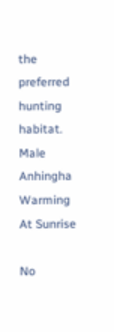the preferred hunting habitat.
Male Anhingha Warming At Sunrise

No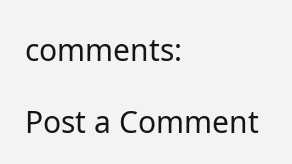comments:

Post a Comment